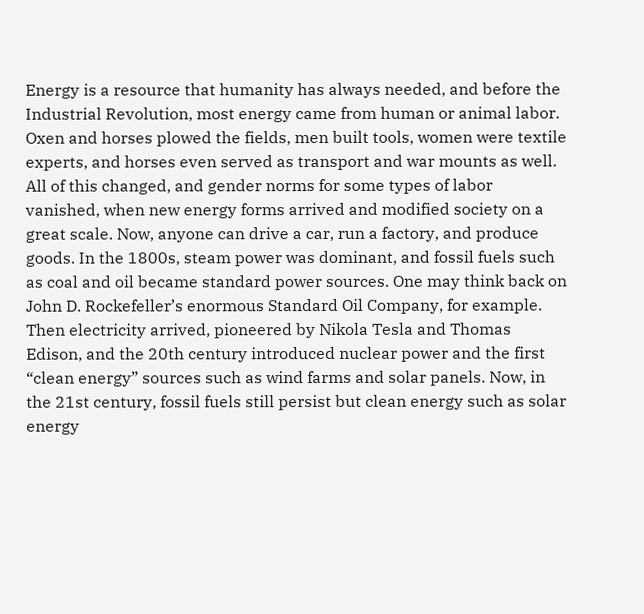Energy is a resource that humanity has always needed, and before the Industrial Revolution, most energy came from human or animal labor. Oxen and horses plowed the fields, men built tools, women were textile experts, and horses even served as transport and war mounts as well. All of this changed, and gender norms for some types of labor vanished, when new energy forms arrived and modified society on a great scale. Now, anyone can drive a car, run a factory, and produce goods. In the 1800s, steam power was dominant, and fossil fuels such as coal and oil became standard power sources. One may think back on John D. Rockefeller’s enormous Standard Oil Company, for example. Then electricity arrived, pioneered by Nikola Tesla and Thomas Edison, and the 20th century introduced nuclear power and the first “clean energy” sources such as wind farms and solar panels. Now, in the 21st century, fossil fuels still persist but clean energy such as solar energy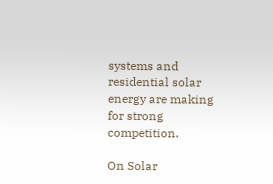systems and residential solar energy are making for strong competition.

On Solar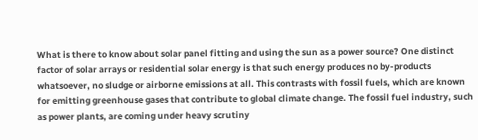What is there to know about solar panel fitting and using the sun as a power source? One distinct factor of solar arrays or residential solar energy is that such energy produces no by-products whatsoever, no sludge or airborne emissions at all. This contrasts with fossil fuels, which are known for emitting greenhouse gases that contribute to global climate change. The fossil fuel industry, such as power plants, are coming under heavy scrutiny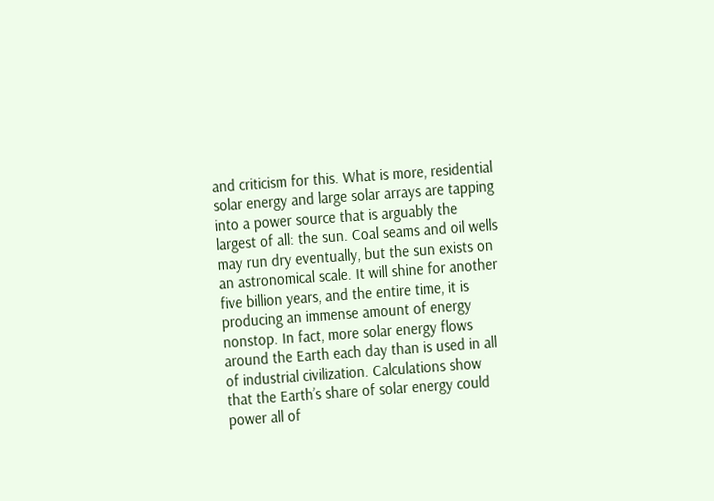and criticism for this. What is more, residential solar energy and large solar arrays are tapping into a power source that is arguably the largest of all: the sun. Coal seams and oil wells may run dry eventually, but the sun exists on an astronomical scale. It will shine for another five billion years, and the entire time, it is producing an immense amount of energy nonstop. In fact, more solar energy flows around the Earth each day than is used in all of industrial civilization. Calculations show that the Earth’s share of solar energy could power all of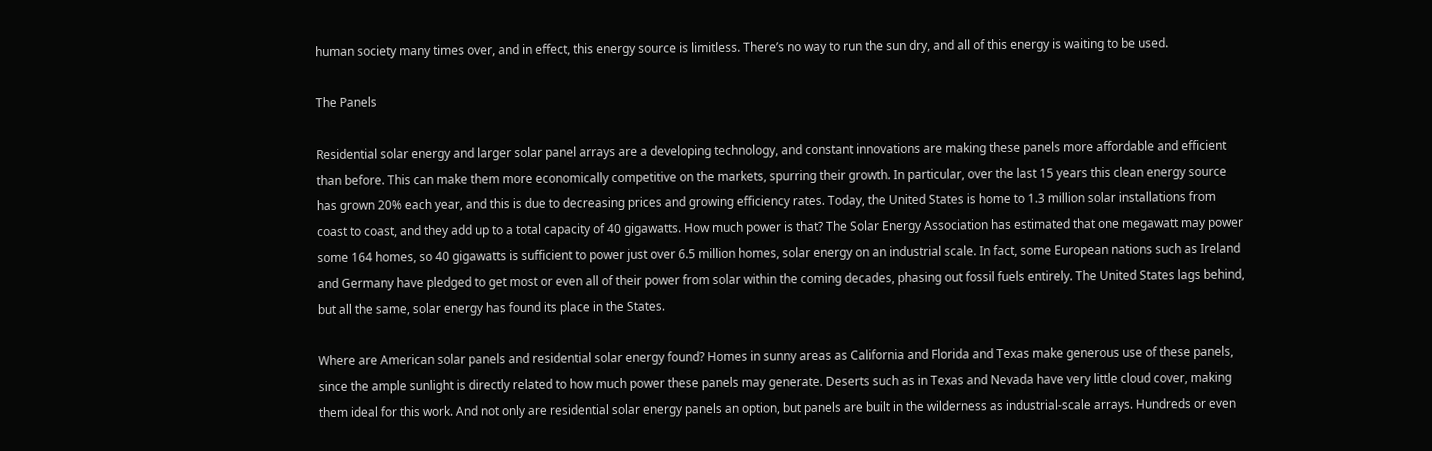human society many times over, and in effect, this energy source is limitless. There’s no way to run the sun dry, and all of this energy is waiting to be used.

The Panels

Residential solar energy and larger solar panel arrays are a developing technology, and constant innovations are making these panels more affordable and efficient than before. This can make them more economically competitive on the markets, spurring their growth. In particular, over the last 15 years this clean energy source has grown 20% each year, and this is due to decreasing prices and growing efficiency rates. Today, the United States is home to 1.3 million solar installations from coast to coast, and they add up to a total capacity of 40 gigawatts. How much power is that? The Solar Energy Association has estimated that one megawatt may power some 164 homes, so 40 gigawatts is sufficient to power just over 6.5 million homes, solar energy on an industrial scale. In fact, some European nations such as Ireland and Germany have pledged to get most or even all of their power from solar within the coming decades, phasing out fossil fuels entirely. The United States lags behind, but all the same, solar energy has found its place in the States.

Where are American solar panels and residential solar energy found? Homes in sunny areas as California and Florida and Texas make generous use of these panels, since the ample sunlight is directly related to how much power these panels may generate. Deserts such as in Texas and Nevada have very little cloud cover, making them ideal for this work. And not only are residential solar energy panels an option, but panels are built in the wilderness as industrial-scale arrays. Hundreds or even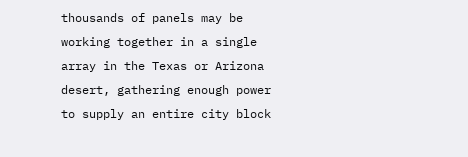thousands of panels may be working together in a single array in the Texas or Arizona desert, gathering enough power to supply an entire city block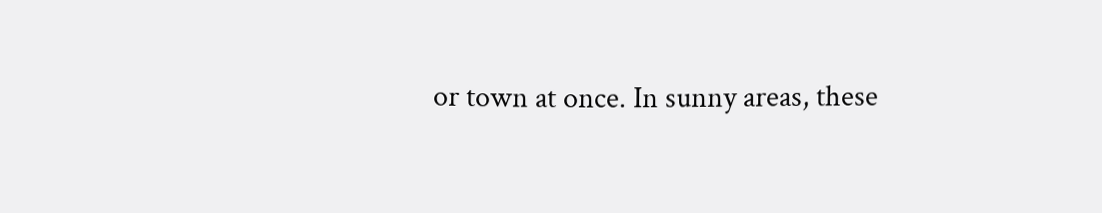or town at once. In sunny areas, these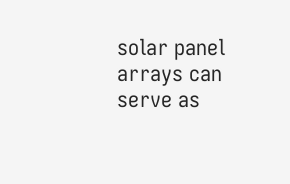solar panel arrays can serve as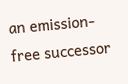an emission-free successor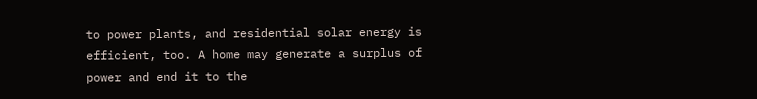to power plants, and residential solar energy is efficient, too. A home may generate a surplus of power and end it to the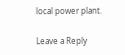local power plant.

Leave a Reply